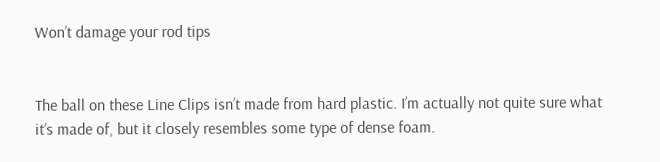Won’t damage your rod tips


The ball on these Line Clips isn’t made from hard plastic. I’m actually not quite sure what it’s made of, but it closely resembles some type of dense foam.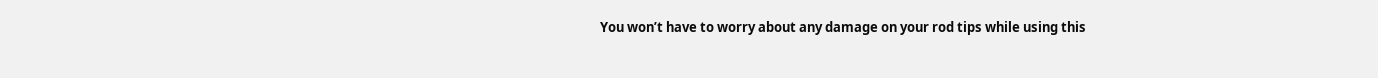You won’t have to worry about any damage on your rod tips while using this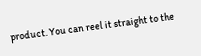product. You can reel it straight to the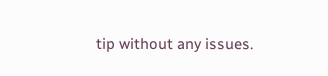tip without any issues.